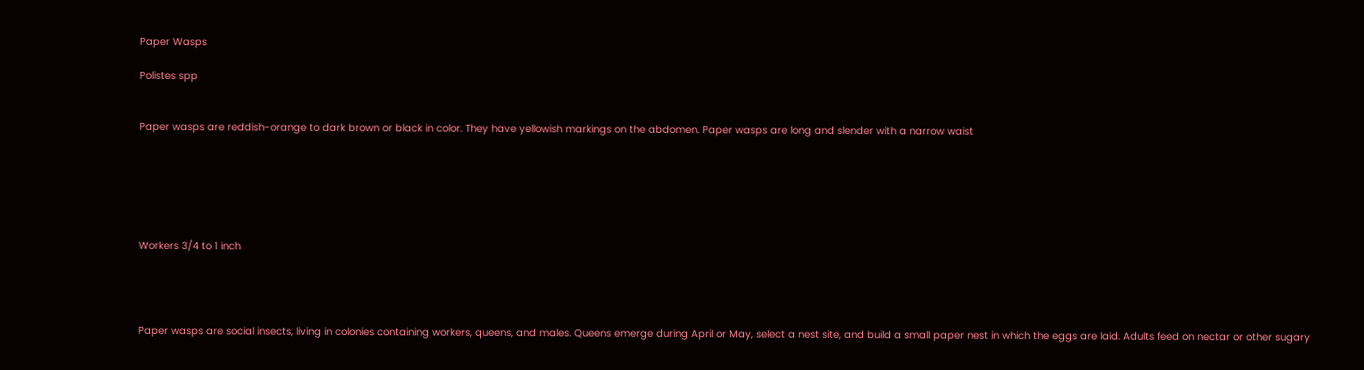Paper Wasps

Polistes spp


Paper wasps are reddish-orange to dark brown or black in color. They have yellowish markings on the abdomen. Paper wasps are long and slender with a narrow waist






Workers 3/4 to 1 inch




Paper wasps are social insects, living in colonies containing workers, queens, and males. Queens emerge during April or May, select a nest site, and build a small paper nest in which the eggs are laid. Adults feed on nectar or other sugary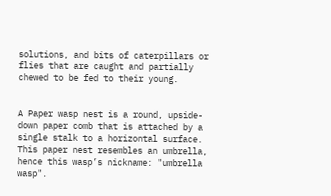solutions, and bits of caterpillars or flies that are caught and partially chewed to be fed to their young.


A Paper wasp nest is a round, upside-down paper comb that is attached by a single stalk to a horizontal surface. This paper nest resembles an umbrella, hence this wasp’s nickname: "umbrella wasp".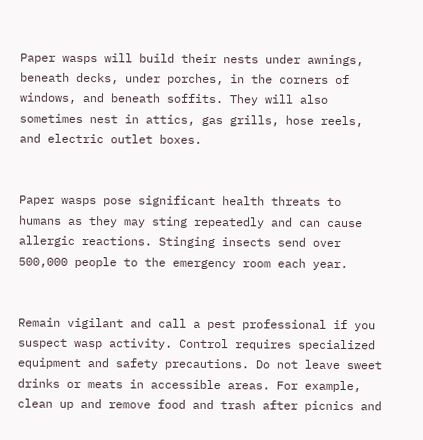Paper wasps will build their nests under awnings, beneath decks, under porches, in the corners of windows, and beneath soffits. They will also sometimes nest in attics, gas grills, hose reels, and electric outlet boxes.


Paper wasps pose significant health threats to humans as they may sting repeatedly and can cause allergic reactions. Stinging insects send over 500,000 people to the emergency room each year.


Remain vigilant and call a pest professional if you suspect wasp activity. Control requires specialized equipment and safety precautions. Do not leave sweet drinks or meats in accessible areas. For example, clean up and remove food and trash after picnics and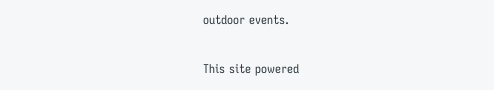outdoor events.

This site powered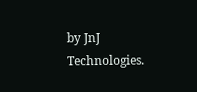by JnJ Technologies.